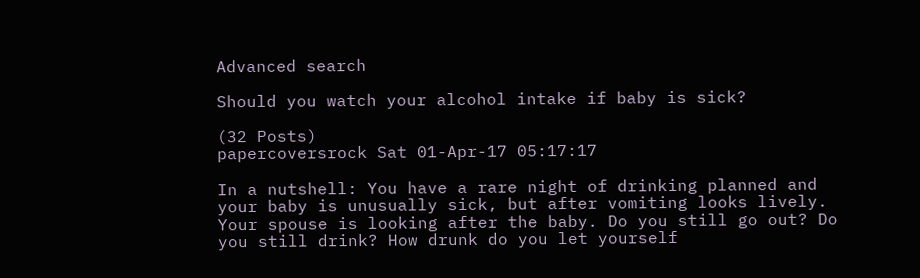Advanced search

Should you watch your alcohol intake if baby is sick?

(32 Posts)
papercoversrock Sat 01-Apr-17 05:17:17

In a nutshell: You have a rare night of drinking planned and your baby is unusually sick, but after vomiting looks lively. Your spouse is looking after the baby. Do you still go out? Do you still drink? How drunk do you let yourself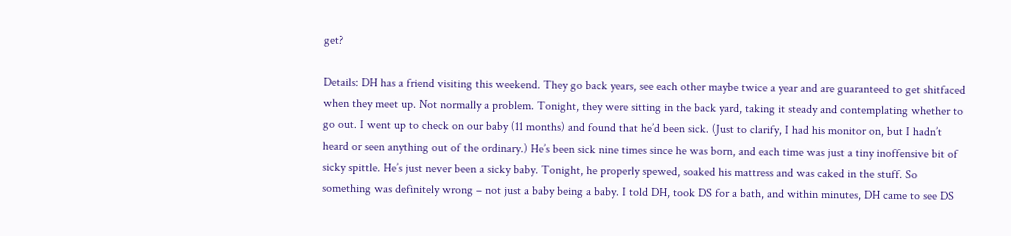get?

Details: DH has a friend visiting this weekend. They go back years, see each other maybe twice a year and are guaranteed to get shitfaced when they meet up. Not normally a problem. Tonight, they were sitting in the back yard, taking it steady and contemplating whether to go out. I went up to check on our baby (11 months) and found that he’d been sick. (Just to clarify, I had his monitor on, but I hadn’t heard or seen anything out of the ordinary.) He’s been sick nine times since he was born, and each time was just a tiny inoffensive bit of sicky spittle. He’s just never been a sicky baby. Tonight, he properly spewed, soaked his mattress and was caked in the stuff. So something was definitely wrong – not just a baby being a baby. I told DH, took DS for a bath, and within minutes, DH came to see DS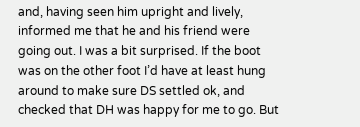and, having seen him upright and lively, informed me that he and his friend were going out. I was a bit surprised. If the boot was on the other foot I’d have at least hung around to make sure DS settled ok, and checked that DH was happy for me to go. But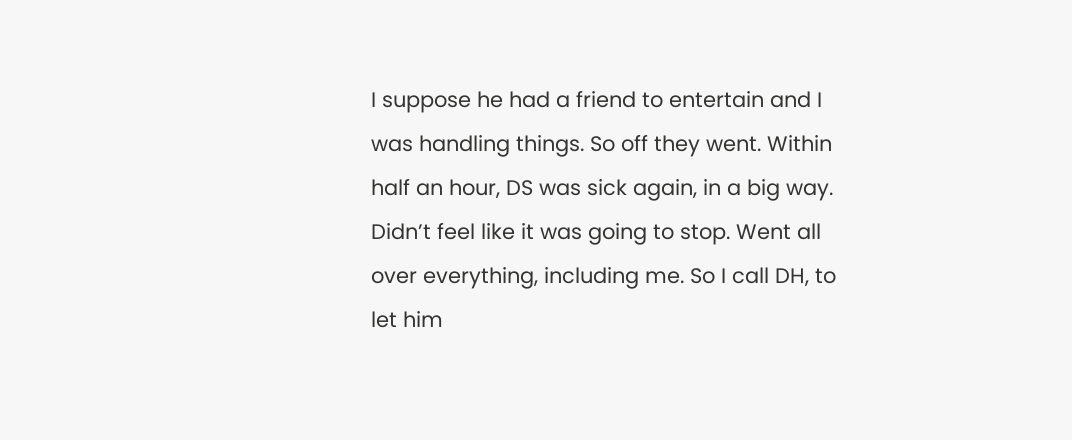I suppose he had a friend to entertain and I was handling things. So off they went. Within half an hour, DS was sick again, in a big way. Didn’t feel like it was going to stop. Went all over everything, including me. So I call DH, to let him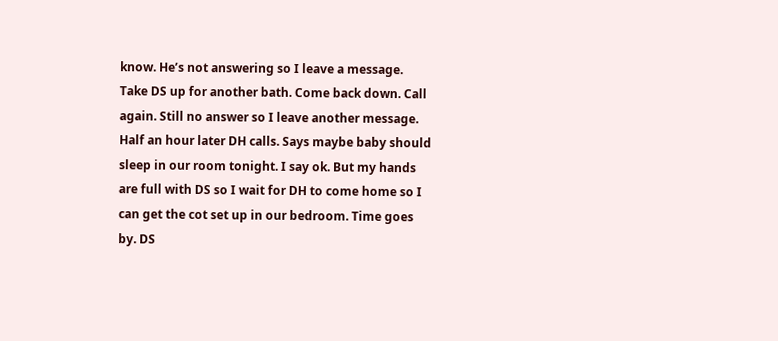know. He’s not answering so I leave a message. Take DS up for another bath. Come back down. Call again. Still no answer so I leave another message. Half an hour later DH calls. Says maybe baby should sleep in our room tonight. I say ok. But my hands are full with DS so I wait for DH to come home so I can get the cot set up in our bedroom. Time goes by. DS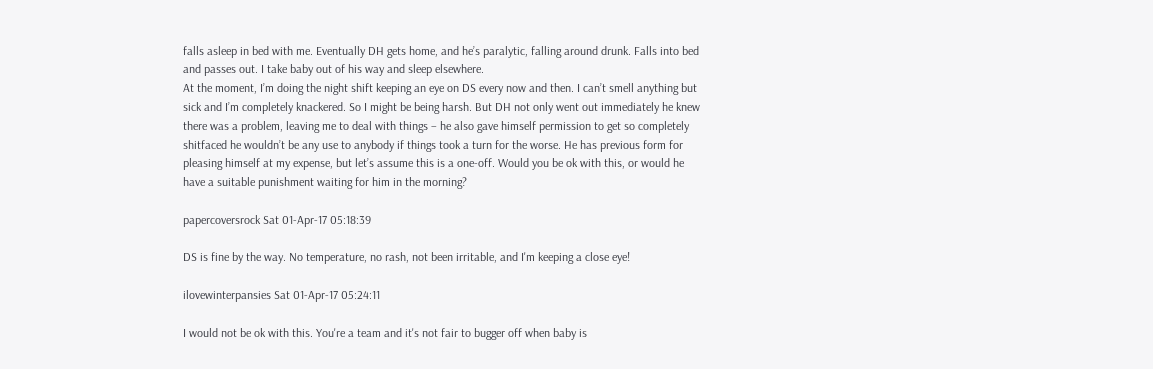falls asleep in bed with me. Eventually DH gets home, and he’s paralytic, falling around drunk. Falls into bed and passes out. I take baby out of his way and sleep elsewhere.
At the moment, I’m doing the night shift keeping an eye on DS every now and then. I can’t smell anything but sick and I’m completely knackered. So I might be being harsh. But DH not only went out immediately he knew there was a problem, leaving me to deal with things – he also gave himself permission to get so completely shitfaced he wouldn’t be any use to anybody if things took a turn for the worse. He has previous form for pleasing himself at my expense, but let’s assume this is a one-off. Would you be ok with this, or would he have a suitable punishment waiting for him in the morning?

papercoversrock Sat 01-Apr-17 05:18:39

DS is fine by the way. No temperature, no rash, not been irritable, and I'm keeping a close eye!

ilovewinterpansies Sat 01-Apr-17 05:24:11

I would not be ok with this. You're a team and it's not fair to bugger off when baby is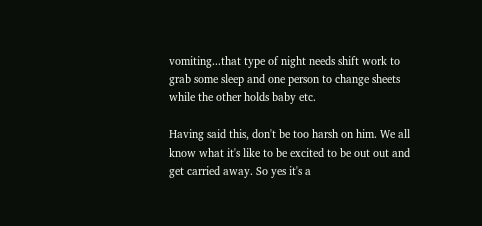vomiting...that type of night needs shift work to grab some sleep and one person to change sheets while the other holds baby etc.

Having said this, don't be too harsh on him. We all know what it's like to be excited to be out out and get carried away. So yes it's a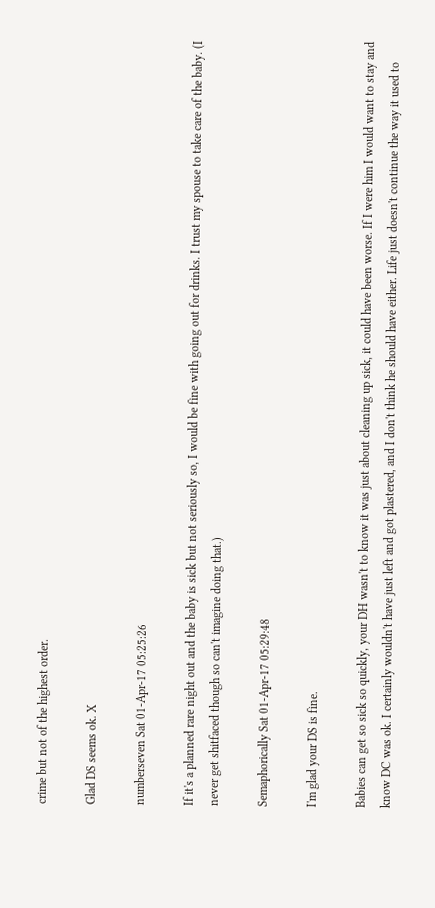crime but not of the highest order.

Glad DS seems ok. X

numberseven Sat 01-Apr-17 05:25:26

If it's a planned rare night out and the baby is sick but not seriously so, I would be fine with going out for drinks. I trust my spouse to take care of the baby. (I never get shitfaced though so can't imagine doing that.)

Semaphorically Sat 01-Apr-17 05:29:48

I'm glad your DS is fine.

Babies can get so sick so quickly, your DH wasn't to know it was just about cleaning up sick, it could have been worse. If I were him I would want to stay and know DC was ok. I certainly wouldn't have just left and got plastered, and I don't think he should have either. Life just doesn't continue the way it used to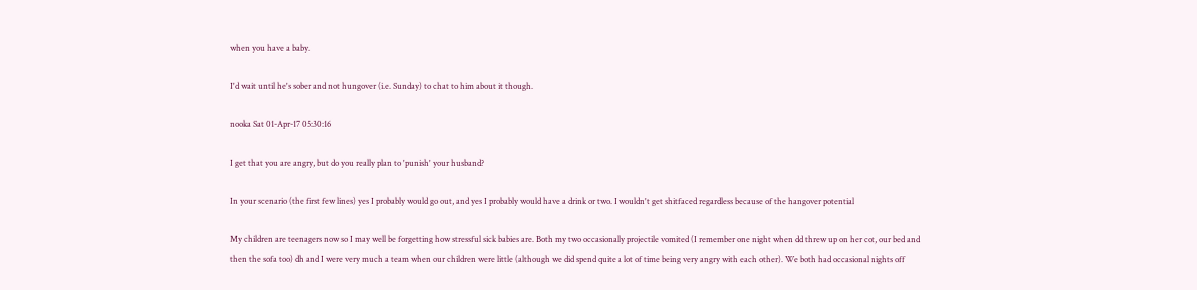when you have a baby.

I'd wait until he's sober and not hungover (i.e. Sunday) to chat to him about it though.

nooka Sat 01-Apr-17 05:30:16

I get that you are angry, but do you really plan to 'punish' your husband?

In your scenario (the first few lines) yes I probably would go out, and yes I probably would have a drink or two. I wouldn't get shitfaced regardless because of the hangover potential

My children are teenagers now so I may well be forgetting how stressful sick babies are. Both my two occasionally projectile vomited (I remember one night when dd threw up on her cot, our bed and then the sofa too) dh and I were very much a team when our children were little (although we did spend quite a lot of time being very angry with each other). We both had occasional nights off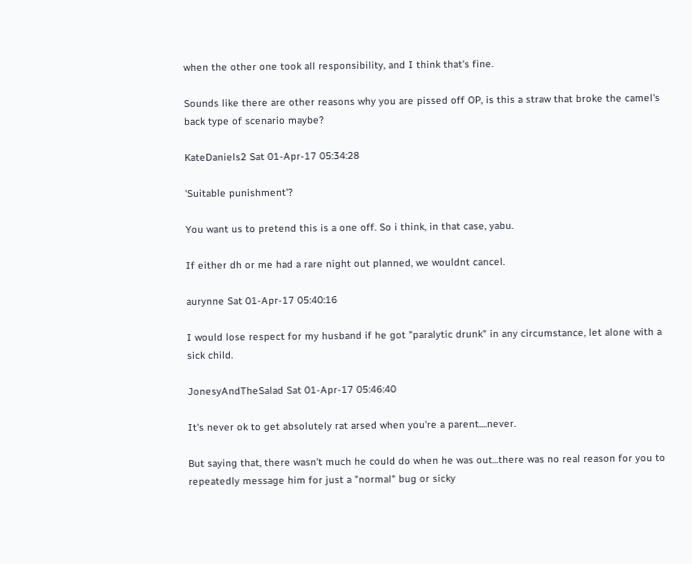when the other one took all responsibility, and I think that's fine.

Sounds like there are other reasons why you are pissed off OP, is this a straw that broke the camel's back type of scenario maybe?

KateDaniels2 Sat 01-Apr-17 05:34:28

'Suitable punishment'?

You want us to pretend this is a one off. So i think, in that case, yabu.

If either dh or me had a rare night out planned, we wouldnt cancel.

aurynne Sat 01-Apr-17 05:40:16

I would lose respect for my husband if he got "paralytic drunk" in any circumstance, let alone with a sick child.

JonesyAndTheSalad Sat 01-Apr-17 05:46:40

It's never ok to get absolutely rat arsed when you're a parent....never.

But saying that, there wasn't much he could do when he was out...there was no real reason for you to repeatedly message him for just a "normal" bug or sicky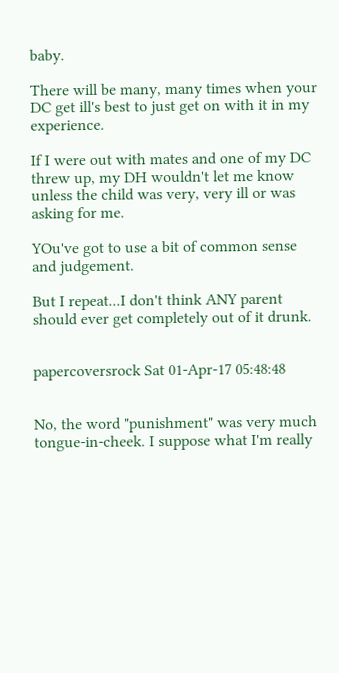baby.

There will be many, many times when your DC get ill's best to just get on with it in my experience.

If I were out with mates and one of my DC threw up, my DH wouldn't let me know unless the child was very, very ill or was asking for me.

YOu've got to use a bit of common sense and judgement.

But I repeat...I don't think ANY parent should ever get completely out of it drunk.


papercoversrock Sat 01-Apr-17 05:48:48


No, the word "punishment" was very much tongue-in-cheek. I suppose what I'm really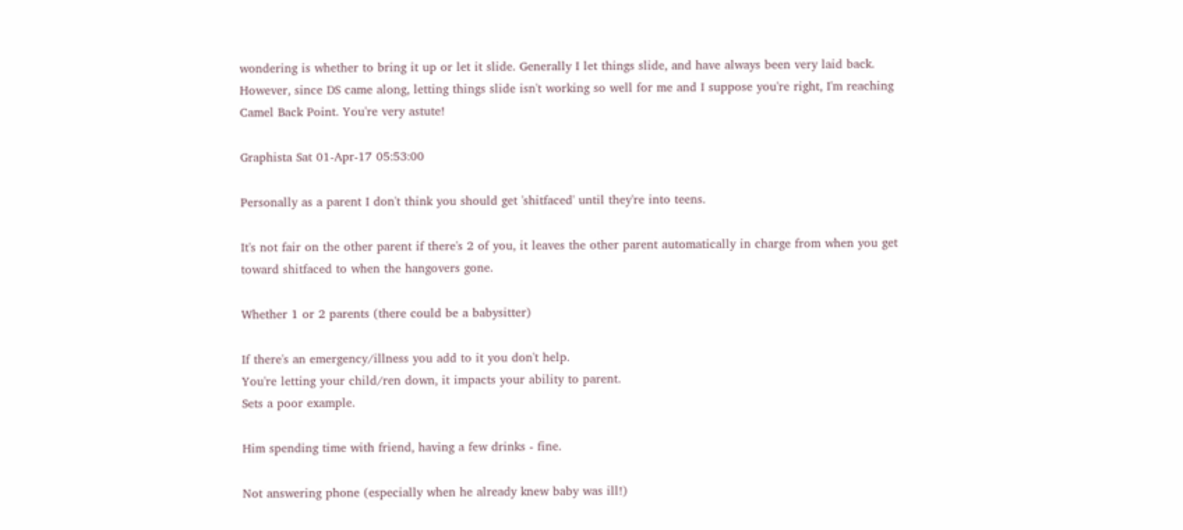wondering is whether to bring it up or let it slide. Generally I let things slide, and have always been very laid back. However, since DS came along, letting things slide isn't working so well for me and I suppose you're right, I'm reaching Camel Back Point. You're very astute!

Graphista Sat 01-Apr-17 05:53:00

Personally as a parent I don't think you should get 'shitfaced' until they're into teens.

It's not fair on the other parent if there's 2 of you, it leaves the other parent automatically in charge from when you get toward shitfaced to when the hangovers gone.

Whether 1 or 2 parents (there could be a babysitter)

If there's an emergency/illness you add to it you don't help.
You're letting your child/ren down, it impacts your ability to parent.
Sets a poor example.

Him spending time with friend, having a few drinks - fine.

Not answering phone (especially when he already knew baby was ill!)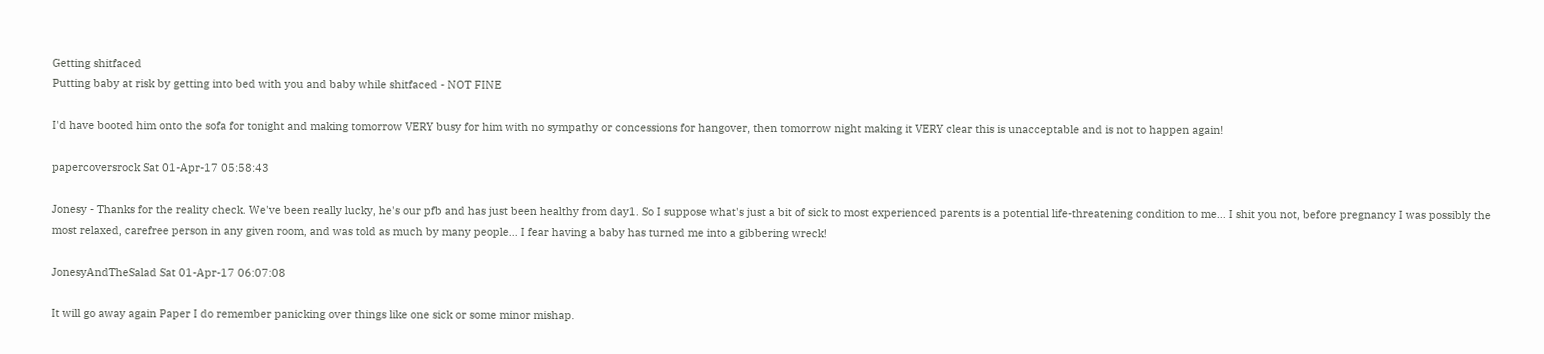Getting shitfaced
Putting baby at risk by getting into bed with you and baby while shitfaced - NOT FINE

I'd have booted him onto the sofa for tonight and making tomorrow VERY busy for him with no sympathy or concessions for hangover, then tomorrow night making it VERY clear this is unacceptable and is not to happen again!

papercoversrock Sat 01-Apr-17 05:58:43

Jonesy - Thanks for the reality check. We've been really lucky, he's our pfb and has just been healthy from day1. So I suppose what's just a bit of sick to most experienced parents is a potential life-threatening condition to me... I shit you not, before pregnancy I was possibly the most relaxed, carefree person in any given room, and was told as much by many people... I fear having a baby has turned me into a gibbering wreck!

JonesyAndTheSalad Sat 01-Apr-17 06:07:08

It will go away again Paper I do remember panicking over things like one sick or some minor mishap.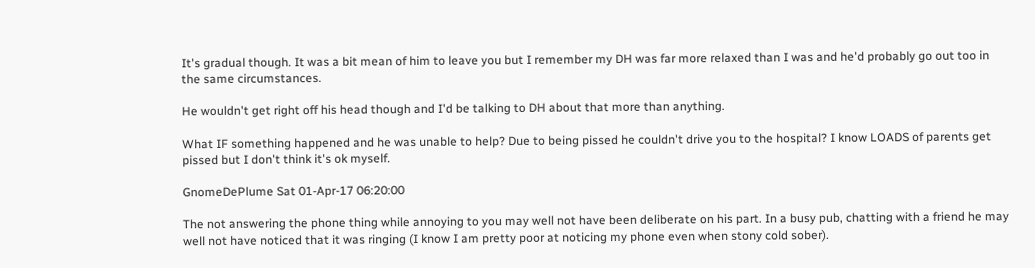It's gradual though. It was a bit mean of him to leave you but I remember my DH was far more relaxed than I was and he'd probably go out too in the same circumstances.

He wouldn't get right off his head though and I'd be talking to DH about that more than anything.

What IF something happened and he was unable to help? Due to being pissed he couldn't drive you to the hospital? I know LOADS of parents get pissed but I don't think it's ok myself.

GnomeDePlume Sat 01-Apr-17 06:20:00

The not answering the phone thing while annoying to you may well not have been deliberate on his part. In a busy pub, chatting with a friend he may well not have noticed that it was ringing (I know I am pretty poor at noticing my phone even when stony cold sober).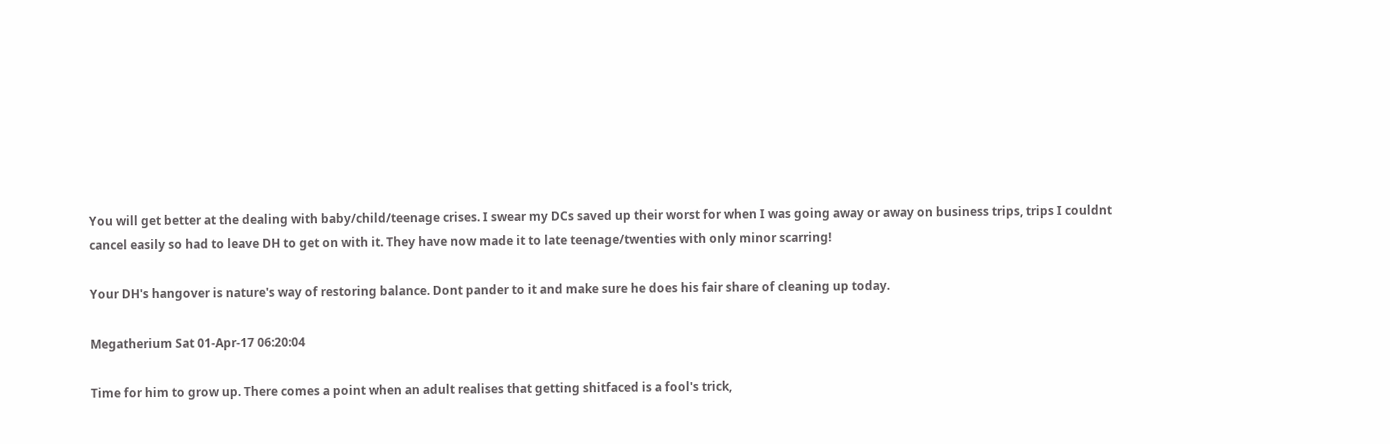You will get better at the dealing with baby/child/teenage crises. I swear my DCs saved up their worst for when I was going away or away on business trips, trips I couldnt cancel easily so had to leave DH to get on with it. They have now made it to late teenage/twenties with only minor scarring!

Your DH's hangover is nature's way of restoring balance. Dont pander to it and make sure he does his fair share of cleaning up today.

Megatherium Sat 01-Apr-17 06:20:04

Time for him to grow up. There comes a point when an adult realises that getting shitfaced is a fool's trick,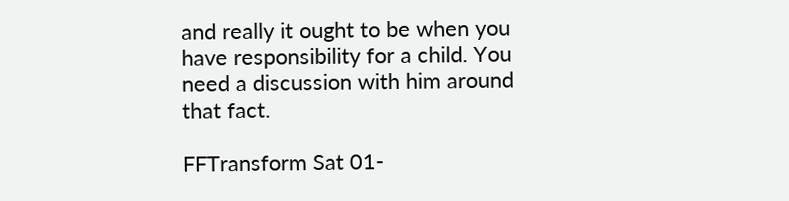and really it ought to be when you have responsibility for a child. You need a discussion with him around that fact.

FFTransform Sat 01-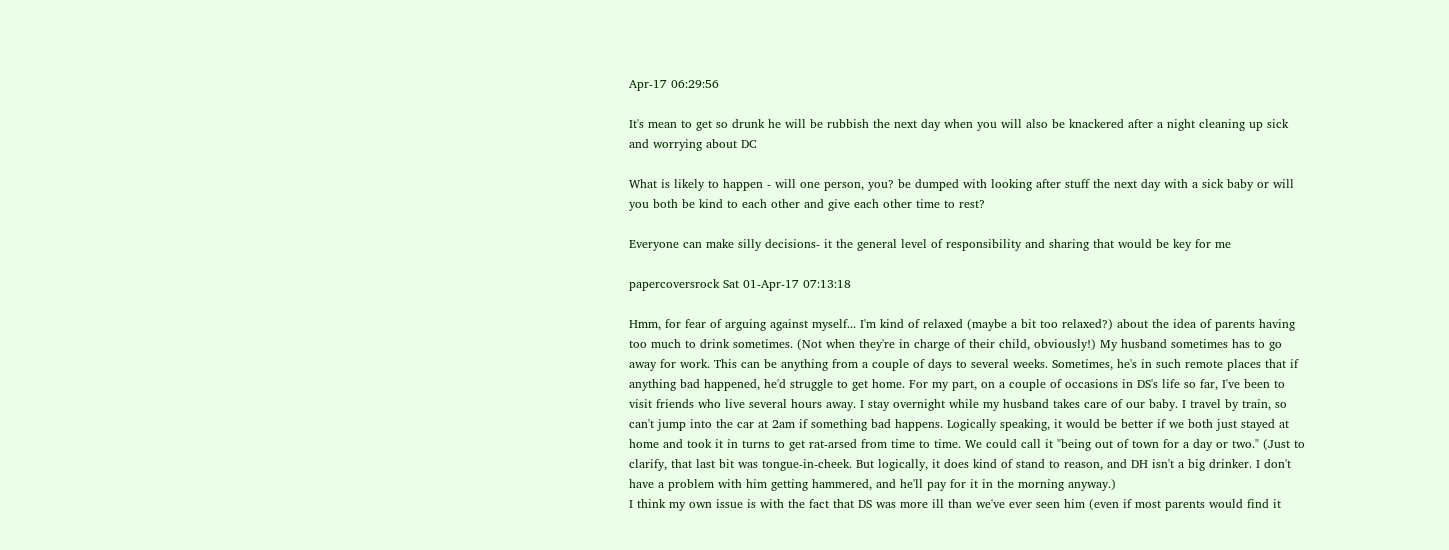Apr-17 06:29:56

It's mean to get so drunk he will be rubbish the next day when you will also be knackered after a night cleaning up sick and worrying about DC

What is likely to happen - will one person, you? be dumped with looking after stuff the next day with a sick baby or will you both be kind to each other and give each other time to rest?

Everyone can make silly decisions- it the general level of responsibility and sharing that would be key for me

papercoversrock Sat 01-Apr-17 07:13:18

Hmm, for fear of arguing against myself... I'm kind of relaxed (maybe a bit too relaxed?) about the idea of parents having too much to drink sometimes. (Not when they're in charge of their child, obviously!) My husband sometimes has to go away for work. This can be anything from a couple of days to several weeks. Sometimes, he's in such remote places that if anything bad happened, he'd struggle to get home. For my part, on a couple of occasions in DS's life so far, I've been to visit friends who live several hours away. I stay overnight while my husband takes care of our baby. I travel by train, so can't jump into the car at 2am if something bad happens. Logically speaking, it would be better if we both just stayed at home and took it in turns to get rat-arsed from time to time. We could call it "being out of town for a day or two." (Just to clarify, that last bit was tongue-in-cheek. But logically, it does kind of stand to reason, and DH isn't a big drinker. I don't have a problem with him getting hammered, and he'll pay for it in the morning anyway.)
I think my own issue is with the fact that DS was more ill than we've ever seen him (even if most parents would find it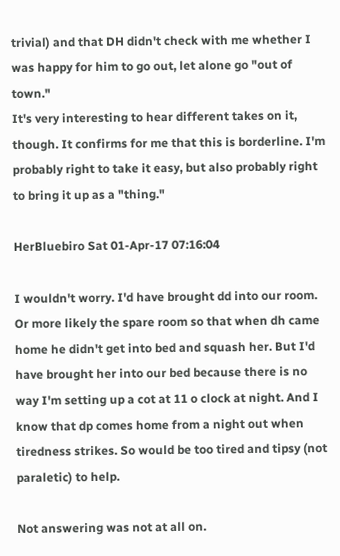trivial) and that DH didn't check with me whether I was happy for him to go out, let alone go "out of town."
It's very interesting to hear different takes on it, though. It confirms for me that this is borderline. I'm probably right to take it easy, but also probably right to bring it up as a "thing."

HerBluebiro Sat 01-Apr-17 07:16:04

I wouldn't worry. I'd have brought dd into our room. Or more likely the spare room so that when dh came home he didn't get into bed and squash her. But I'd have brought her into our bed because there is no way I'm setting up a cot at 11 o clock at night. And I know that dp comes home from a night out when tiredness strikes. So would be too tired and tipsy (not paraletic) to help.

Not answering was not at all on.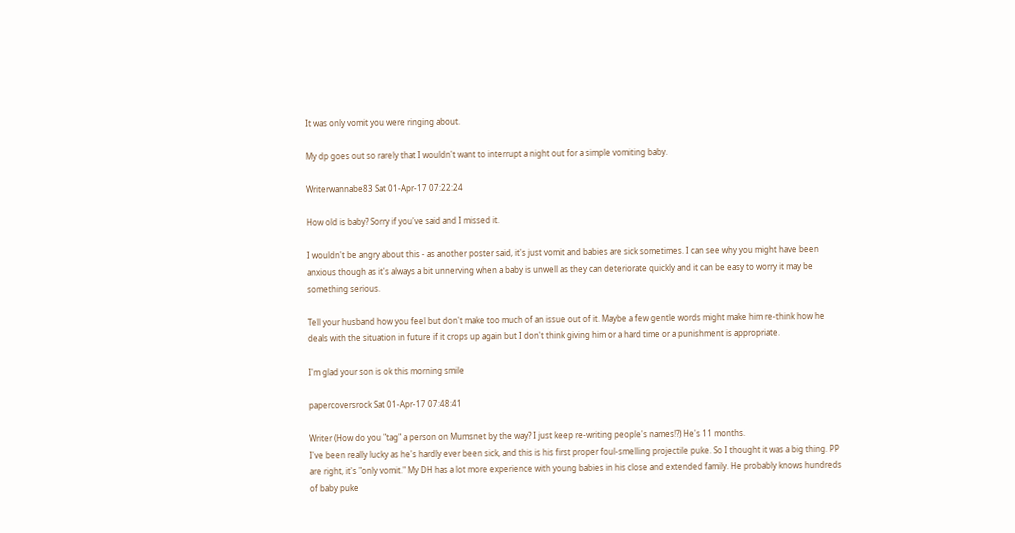It was only vomit you were ringing about.

My dp goes out so rarely that I wouldn't want to interrupt a night out for a simple vomiting baby.

Writerwannabe83 Sat 01-Apr-17 07:22:24

How old is baby? Sorry if you've said and I missed it.

I wouldn't be angry about this - as another poster said, it's just vomit and babies are sick sometimes. I can see why you might have been anxious though as it's always a bit unnerving when a baby is unwell as they can deteriorate quickly and it can be easy to worry it may be something serious.

Tell your husband how you feel but don't make too much of an issue out of it. Maybe a few gentle words might make him re-think how he deals with the situation in future if it crops up again but I don't think giving him or a hard time or a punishment is appropriate.

I'm glad your son is ok this morning smile

papercoversrock Sat 01-Apr-17 07:48:41

Writer (How do you "tag" a person on Mumsnet by the way? I just keep re-writing people's names!?) He's 11 months.
I've been really lucky as he's hardly ever been sick, and this is his first proper foul-smelling projectile puke. So I thought it was a big thing. PP are right, it's "only vomit." My DH has a lot more experience with young babies in his close and extended family. He probably knows hundreds of baby puke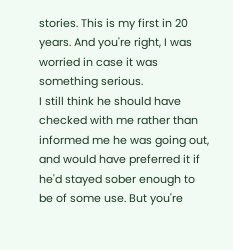stories. This is my first in 20 years. And you're right, I was worried in case it was something serious.
I still think he should have checked with me rather than informed me he was going out, and would have preferred it if he'd stayed sober enough to be of some use. But you're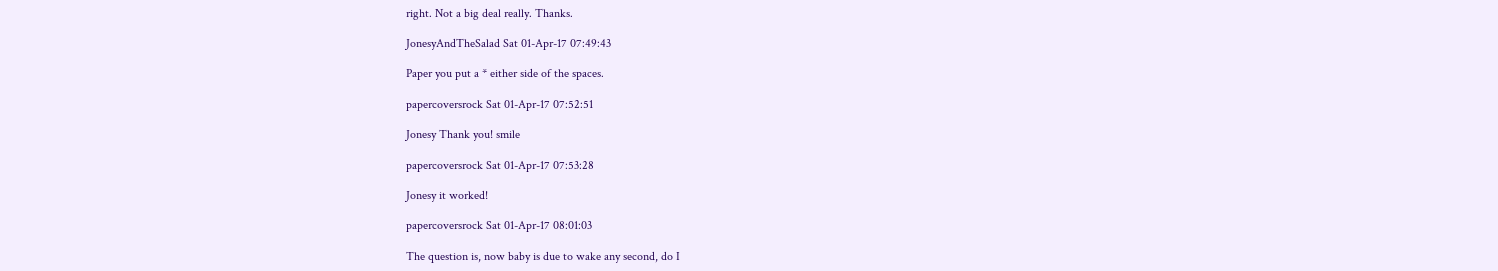right. Not a big deal really. Thanks.

JonesyAndTheSalad Sat 01-Apr-17 07:49:43

Paper you put a * either side of the spaces.

papercoversrock Sat 01-Apr-17 07:52:51

Jonesy Thank you! smile

papercoversrock Sat 01-Apr-17 07:53:28

Jonesy it worked!

papercoversrock Sat 01-Apr-17 08:01:03

The question is, now baby is due to wake any second, do I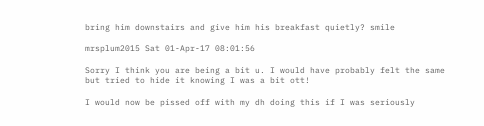bring him downstairs and give him his breakfast quietly? smile

mrsplum2015 Sat 01-Apr-17 08:01:56

Sorry I think you are being a bit u. I would have probably felt the same but tried to hide it knowing I was a bit ott!

I would now be pissed off with my dh doing this if I was seriously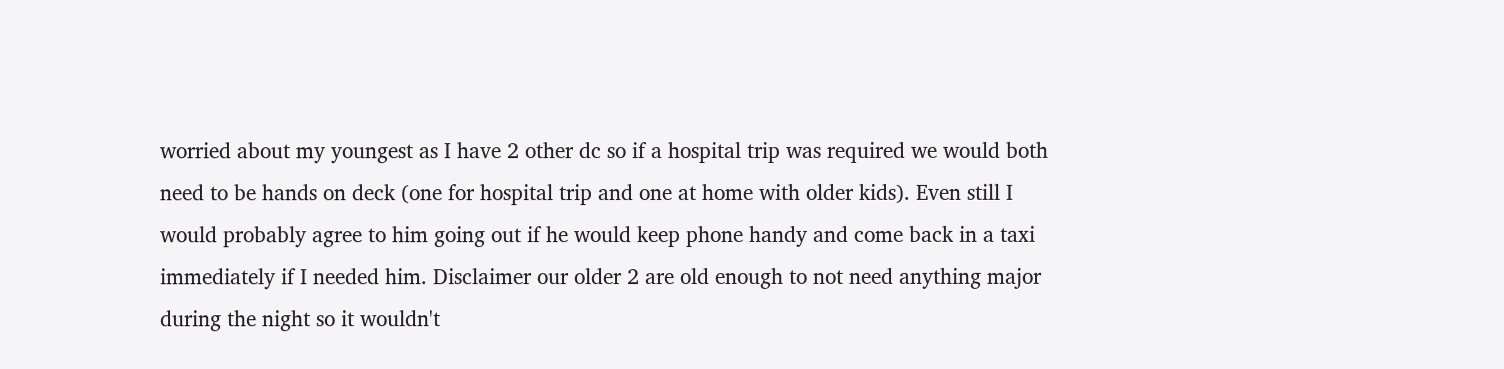worried about my youngest as I have 2 other dc so if a hospital trip was required we would both need to be hands on deck (one for hospital trip and one at home with older kids). Even still I would probably agree to him going out if he would keep phone handy and come back in a taxi immediately if I needed him. Disclaimer our older 2 are old enough to not need anything major during the night so it wouldn't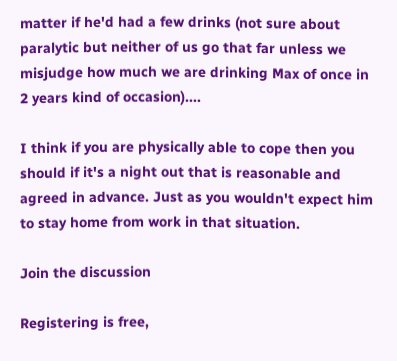matter if he'd had a few drinks (not sure about paralytic but neither of us go that far unless we misjudge how much we are drinking Max of once in 2 years kind of occasion)....

I think if you are physically able to cope then you should if it's a night out that is reasonable and agreed in advance. Just as you wouldn't expect him to stay home from work in that situation.

Join the discussion

Registering is free,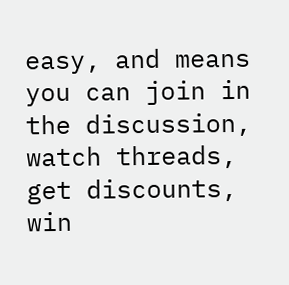easy, and means you can join in the discussion, watch threads, get discounts, win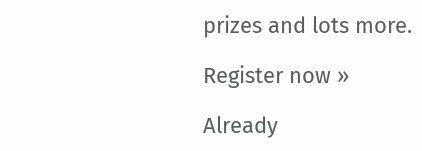prizes and lots more.

Register now »

Already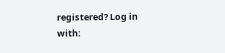registered? Log in with: